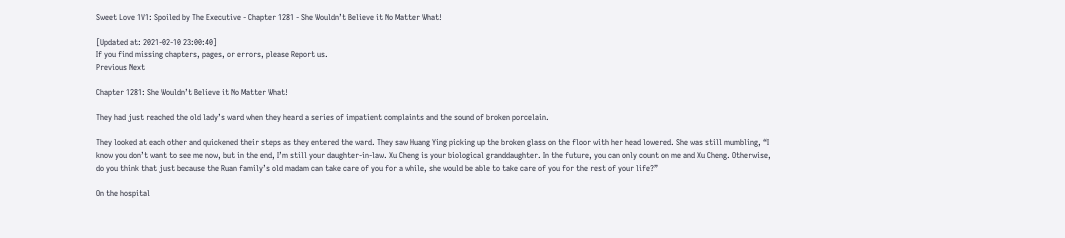Sweet Love 1V1: Spoiled by The Executive - Chapter 1281 - She Wouldn’t Believe it No Matter What!

[Updated at: 2021-02-10 23:00:40]
If you find missing chapters, pages, or errors, please Report us.
Previous Next

Chapter 1281: She Wouldn’t Believe it No Matter What!

They had just reached the old lady’s ward when they heard a series of impatient complaints and the sound of broken porcelain.

They looked at each other and quickened their steps as they entered the ward. They saw Huang Ying picking up the broken glass on the floor with her head lowered. She was still mumbling, “I know you don’t want to see me now, but in the end, I’m still your daughter-in-law. Xu Cheng is your biological granddaughter. In the future, you can only count on me and Xu Cheng. Otherwise, do you think that just because the Ruan family’s old madam can take care of you for a while, she would be able to take care of you for the rest of your life?”

On the hospital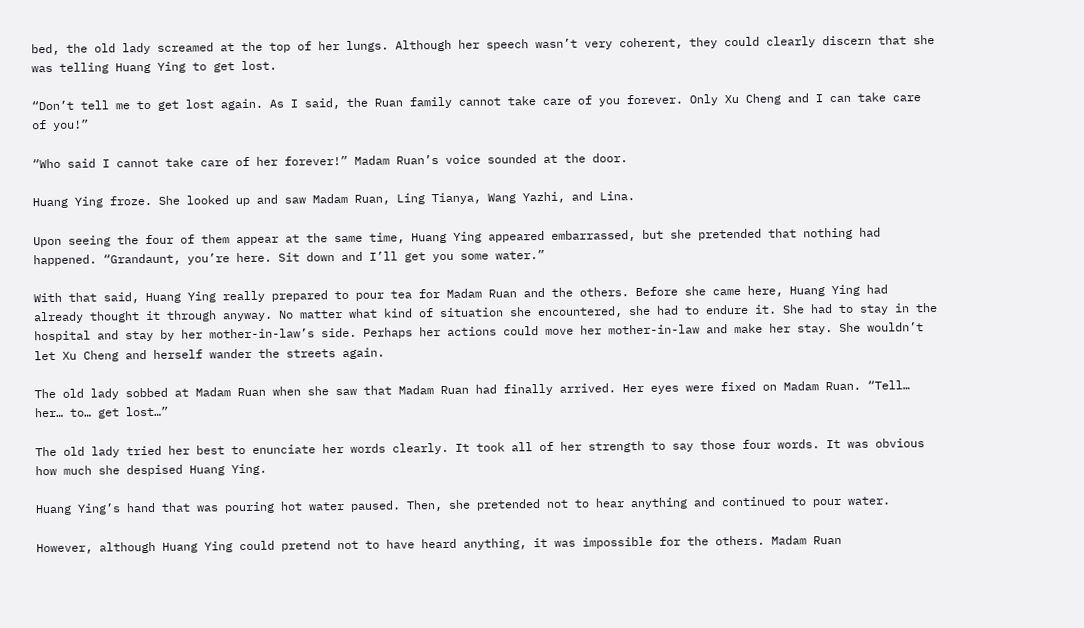bed, the old lady screamed at the top of her lungs. Although her speech wasn’t very coherent, they could clearly discern that she was telling Huang Ying to get lost.

“Don’t tell me to get lost again. As I said, the Ruan family cannot take care of you forever. Only Xu Cheng and I can take care of you!”

“Who said I cannot take care of her forever!” Madam Ruan’s voice sounded at the door.

Huang Ying froze. She looked up and saw Madam Ruan, Ling Tianya, Wang Yazhi, and Lina.

Upon seeing the four of them appear at the same time, Huang Ying appeared embarrassed, but she pretended that nothing had happened. “Grandaunt, you’re here. Sit down and I’ll get you some water.”

With that said, Huang Ying really prepared to pour tea for Madam Ruan and the others. Before she came here, Huang Ying had already thought it through anyway. No matter what kind of situation she encountered, she had to endure it. She had to stay in the hospital and stay by her mother-in-law’s side. Perhaps her actions could move her mother-in-law and make her stay. She wouldn’t let Xu Cheng and herself wander the streets again.

The old lady sobbed at Madam Ruan when she saw that Madam Ruan had finally arrived. Her eyes were fixed on Madam Ruan. “Tell… her… to… get lost…”

The old lady tried her best to enunciate her words clearly. It took all of her strength to say those four words. It was obvious how much she despised Huang Ying.

Huang Ying’s hand that was pouring hot water paused. Then, she pretended not to hear anything and continued to pour water.

However, although Huang Ying could pretend not to have heard anything, it was impossible for the others. Madam Ruan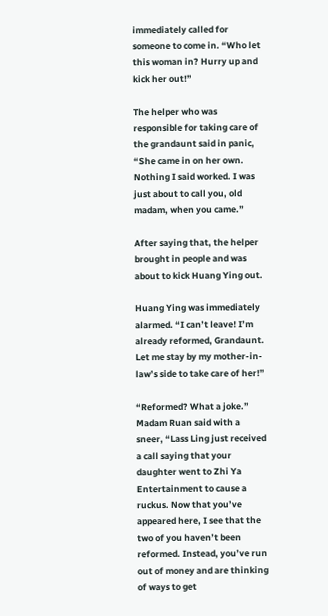immediately called for someone to come in. “Who let this woman in? Hurry up and kick her out!”

The helper who was responsible for taking care of the grandaunt said in panic, “She came in on her own. Nothing I said worked. I was just about to call you, old madam, when you came.”

After saying that, the helper brought in people and was about to kick Huang Ying out.

Huang Ying was immediately alarmed. “I can’t leave! I’m already reformed, Grandaunt. Let me stay by my mother-in-law’s side to take care of her!”

“Reformed? What a joke.” Madam Ruan said with a sneer, “Lass Ling just received a call saying that your daughter went to Zhi Ya Entertainment to cause a ruckus. Now that you’ve appeared here, I see that the two of you haven’t been reformed. Instead, you’ve run out of money and are thinking of ways to get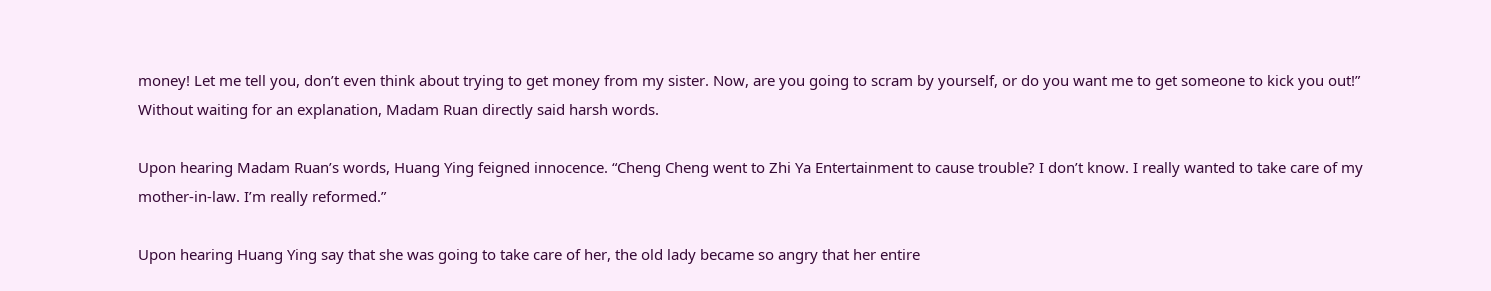money! Let me tell you, don’t even think about trying to get money from my sister. Now, are you going to scram by yourself, or do you want me to get someone to kick you out!” Without waiting for an explanation, Madam Ruan directly said harsh words.

Upon hearing Madam Ruan’s words, Huang Ying feigned innocence. “Cheng Cheng went to Zhi Ya Entertainment to cause trouble? I don’t know. I really wanted to take care of my mother-in-law. I’m really reformed.”

Upon hearing Huang Ying say that she was going to take care of her, the old lady became so angry that her entire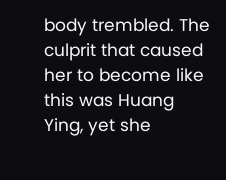body trembled. The culprit that caused her to become like this was Huang Ying, yet she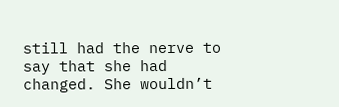still had the nerve to say that she had changed. She wouldn’t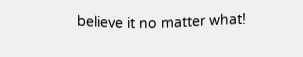believe it no matter what!